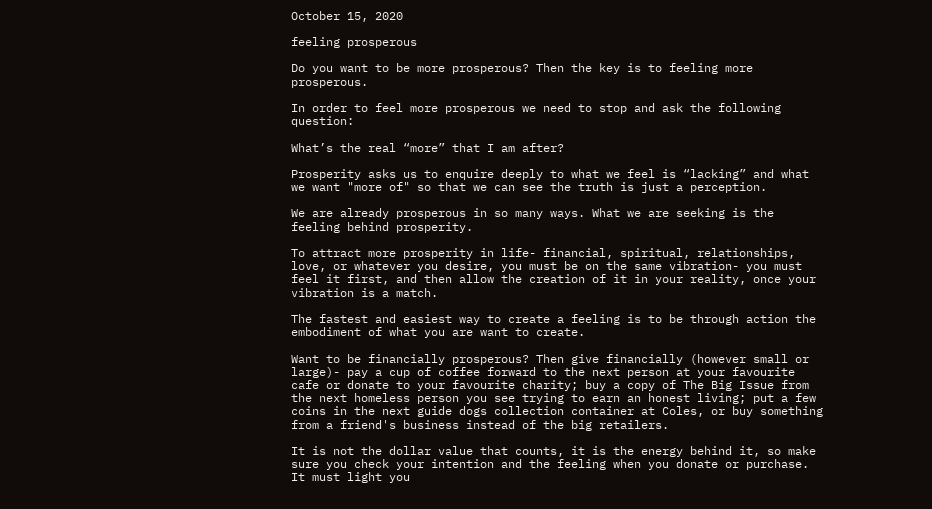October 15, 2020

feeling prosperous

Do you want to be more prosperous? Then the key is to feeling more prosperous.

In order to feel more prosperous we need to stop and ask the following question:

What’s the real “more” that I am after?

Prosperity asks us to enquire deeply to what we feel is “lacking” and what we want "more of" so that we can see the truth is just a perception.

We are already prosperous in so many ways. What we are seeking is the feeling behind prosperity.

To attract more prosperity in life- financial, spiritual, relationships, love, or whatever you desire, you must be on the same vibration- you must feel it first, and then allow the creation of it in your reality, once your vibration is a match.

The fastest and easiest way to create a feeling is to be through action the embodiment of what you are want to create.

Want to be financially prosperous? Then give financially (however small or large)- pay a cup of coffee forward to the next person at your favourite cafe or donate to your favourite charity; buy a copy of The Big Issue from the next homeless person you see trying to earn an honest living; put a few coins in the next guide dogs collection container at Coles, or buy something from a friend's business instead of the big retailers.

It is not the dollar value that counts, it is the energy behind it, so make sure you check your intention and the feeling when you donate or purchase. It must light you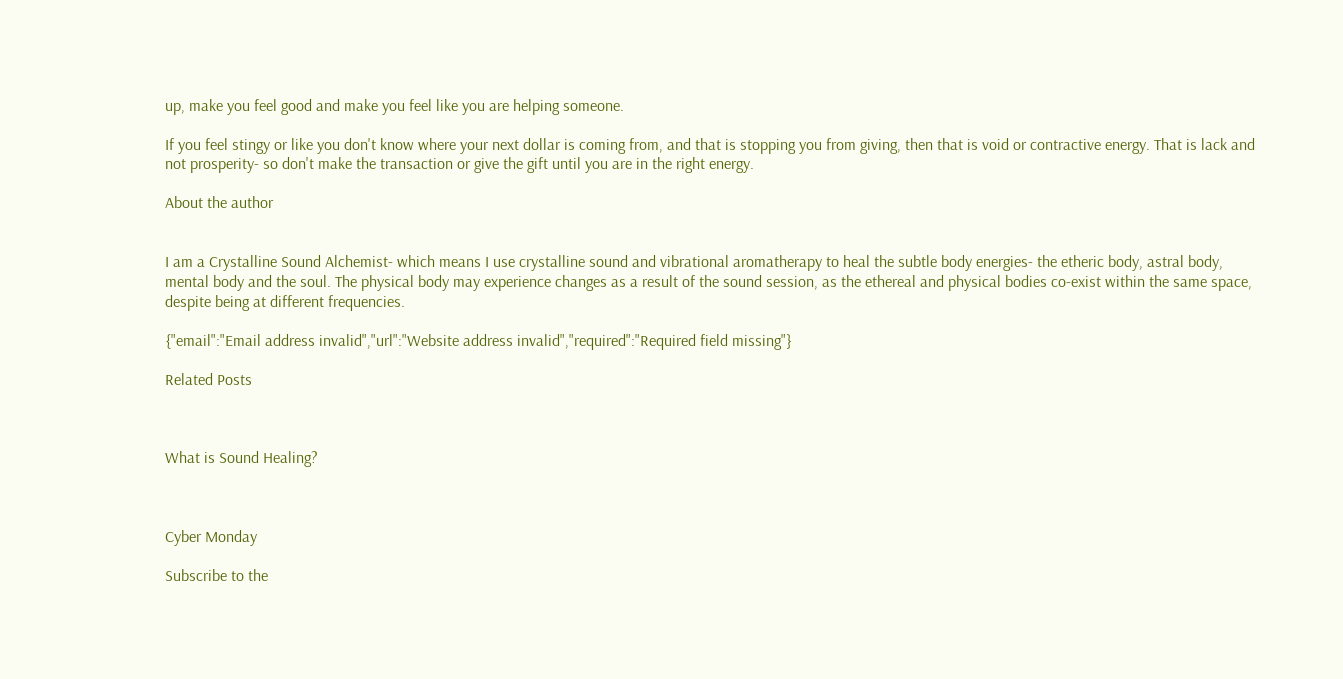up, make you feel good and make you feel like you are helping someone.

If you feel stingy or like you don't know where your next dollar is coming from, and that is stopping you from giving, then that is void or contractive energy. That is lack and not prosperity- so don't make the transaction or give the gift until you are in the right energy.

About the author


I am a Crystalline Sound Alchemist- which means I use crystalline sound and vibrational aromatherapy to heal the subtle body energies- the etheric body, astral body, mental body and the soul. The physical body may experience changes as a result of the sound session, as the ethereal and physical bodies co-exist within the same space, despite being at different frequencies.

{"email":"Email address invalid","url":"Website address invalid","required":"Required field missing"}

Related Posts



What is Sound Healing?



Cyber Monday

Subscribe to the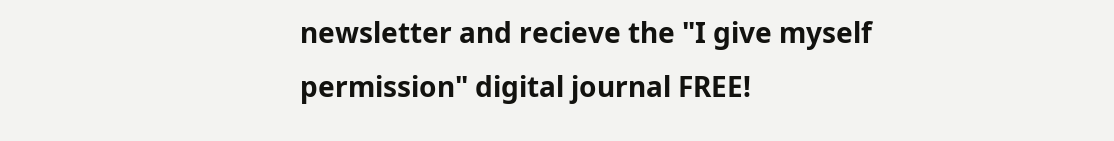newsletter and recieve the "I give myself permission" digital journal FREE!